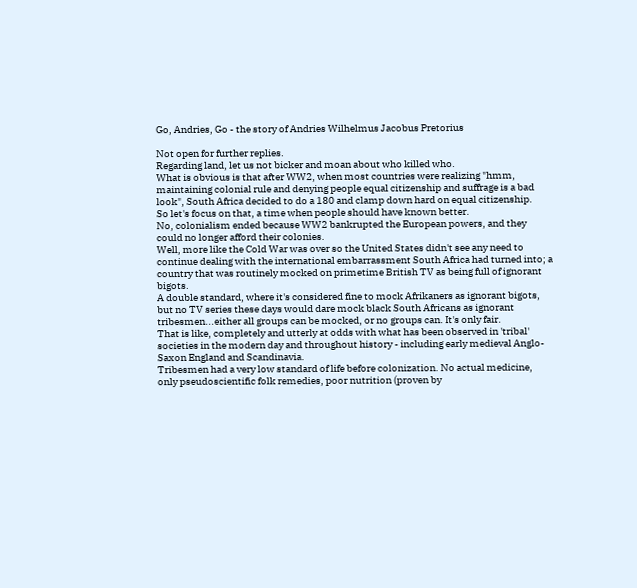Go, Andries, Go - the story of Andries Wilhelmus Jacobus Pretorius

Not open for further replies.
Regarding land, let us not bicker and moan about who killed who.
What is obvious is that after WW2, when most countries were realizing "hmm, maintaining colonial rule and denying people equal citizenship and suffrage is a bad look", South Africa decided to do a 180 and clamp down hard on equal citizenship.
So let's focus on that, a time when people should have known better.
No, colonialism ended because WW2 bankrupted the European powers, and they could no longer afford their colonies.
Well, more like the Cold War was over so the United States didn't see any need to continue dealing with the international embarrassment South Africa had turned into; a country that was routinely mocked on primetime British TV as being full of ignorant bigots.
A double standard, where it's considered fine to mock Afrikaners as ignorant bigots, but no TV series these days would dare mock black South Africans as ignorant tribesmen...either all groups can be mocked, or no groups can. It's only fair.
That is like, completely and utterly at odds with what has been observed in 'tribal' societies in the modern day and throughout history - including early medieval Anglo-Saxon England and Scandinavia.
Tribesmen had a very low standard of life before colonization. No actual medicine, only pseudoscientific folk remedies, poor nutrition (proven by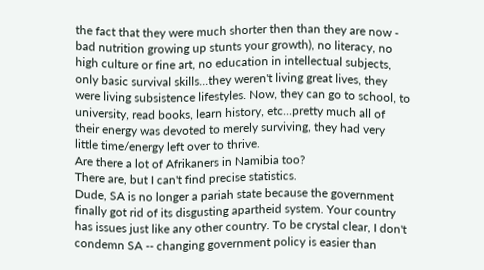the fact that they were much shorter then than they are now - bad nutrition growing up stunts your growth), no literacy, no high culture or fine art, no education in intellectual subjects, only basic survival skills...they weren't living great lives, they were living subsistence lifestyles. Now, they can go to school, to university, read books, learn history, etc...pretty much all of their energy was devoted to merely surviving, they had very little time/energy left over to thrive.
Are there a lot of Afrikaners in Namibia too?
There are, but I can't find precise statistics.
Dude, SA is no longer a pariah state because the government finally got rid of its disgusting apartheid system. Your country has issues just like any other country. To be crystal clear, I don't condemn SA -- changing government policy is easier than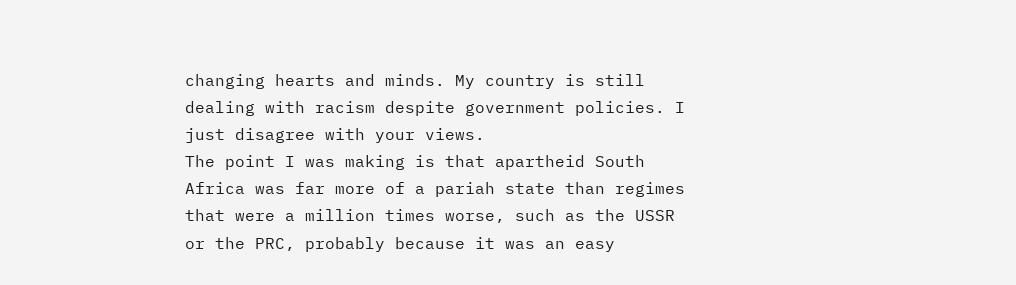changing hearts and minds. My country is still dealing with racism despite government policies. I just disagree with your views.
The point I was making is that apartheid South Africa was far more of a pariah state than regimes that were a million times worse, such as the USSR or the PRC, probably because it was an easy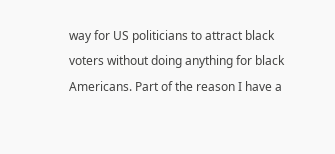way for US politicians to attract black voters without doing anything for black Americans. Part of the reason I have a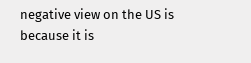negative view on the US is because it is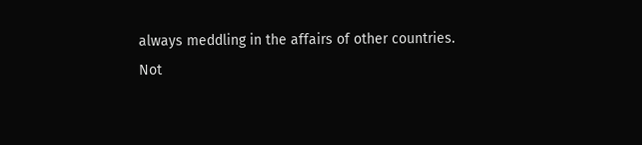always meddling in the affairs of other countries.
Not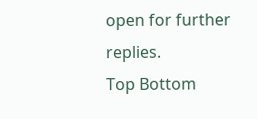open for further replies.
Top Bottom